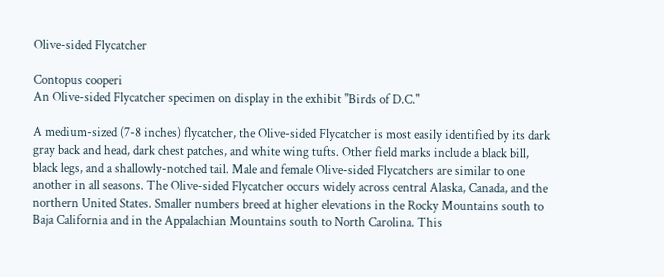Olive-sided Flycatcher

Contopus cooperi
An Olive-sided Flycatcher specimen on display in the exhibit "Birds of D.C."

A medium-sized (7-8 inches) flycatcher, the Olive-sided Flycatcher is most easily identified by its dark gray back and head, dark chest patches, and white wing tufts. Other field marks include a black bill, black legs, and a shallowly-notched tail. Male and female Olive-sided Flycatchers are similar to one another in all seasons. The Olive-sided Flycatcher occurs widely across central Alaska, Canada, and the northern United States. Smaller numbers breed at higher elevations in the Rocky Mountains south to Baja California and in the Appalachian Mountains south to North Carolina. This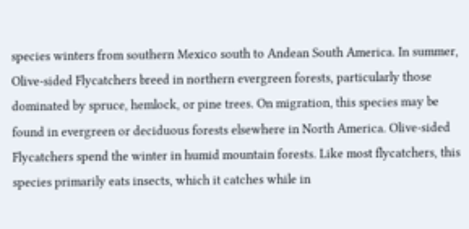species winters from southern Mexico south to Andean South America. In summer, Olive-sided Flycatchers breed in northern evergreen forests, particularly those dominated by spruce, hemlock, or pine trees. On migration, this species may be found in evergreen or deciduous forests elsewhere in North America. Olive-sided Flycatchers spend the winter in humid mountain forests. Like most flycatchers, this species primarily eats insects, which it catches while in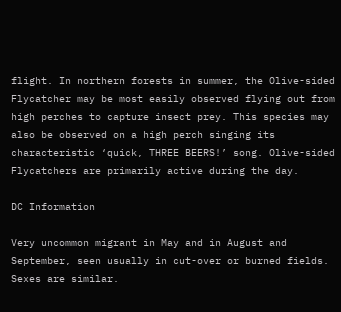flight. In northern forests in summer, the Olive-sided Flycatcher may be most easily observed flying out from high perches to capture insect prey. This species may also be observed on a high perch singing its characteristic ‘quick, THREE BEERS!’ song. Olive-sided Flycatchers are primarily active during the day.

DC Information

Very uncommon migrant in May and in August and September, seen usually in cut-over or burned fields. Sexes are similar.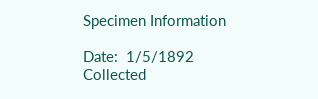Specimen Information

Date:  1/5/1892
Collected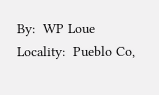By:  WP Loue
Locality:  Pueblo Co,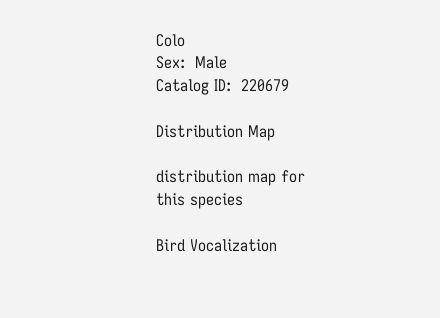Colo
Sex:  Male
Catalog ID:  220679

Distribution Map

distribution map for this species

Bird Vocalization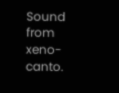Sound from xeno-canto.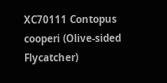XC70111 Contopus cooperi (Olive-sided Flycatcher)